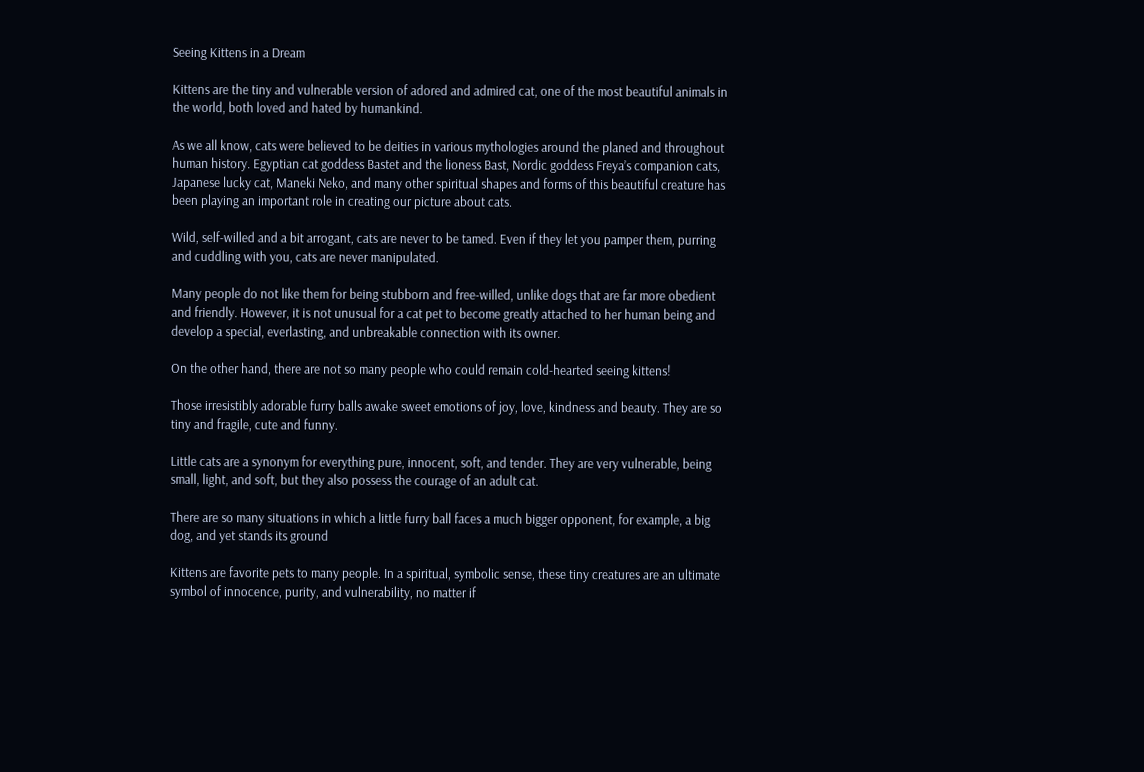Seeing Kittens in a Dream

Kittens are the tiny and vulnerable version of adored and admired cat, one of the most beautiful animals in the world, both loved and hated by humankind.

As we all know, cats were believed to be deities in various mythologies around the planed and throughout human history. Egyptian cat goddess Bastet and the lioness Bast, Nordic goddess Freya’s companion cats, Japanese lucky cat, Maneki Neko, and many other spiritual shapes and forms of this beautiful creature has been playing an important role in creating our picture about cats.

Wild, self-willed and a bit arrogant, cats are never to be tamed. Even if they let you pamper them, purring and cuddling with you, cats are never manipulated.

Many people do not like them for being stubborn and free-willed, unlike dogs that are far more obedient and friendly. However, it is not unusual for a cat pet to become greatly attached to her human being and develop a special, everlasting, and unbreakable connection with its owner.

On the other hand, there are not so many people who could remain cold-hearted seeing kittens!

Those irresistibly adorable furry balls awake sweet emotions of joy, love, kindness and beauty. They are so tiny and fragile, cute and funny.

Little cats are a synonym for everything pure, innocent, soft, and tender. They are very vulnerable, being small, light, and soft, but they also possess the courage of an adult cat.

There are so many situations in which a little furry ball faces a much bigger opponent, for example, a big dog, and yet stands its ground

Kittens are favorite pets to many people. In a spiritual, symbolic sense, these tiny creatures are an ultimate symbol of innocence, purity, and vulnerability, no matter if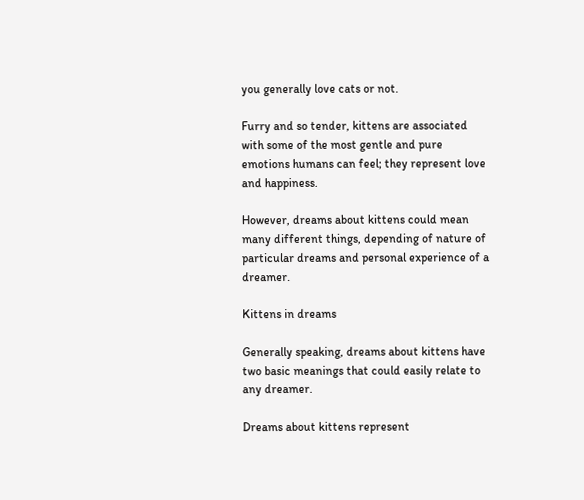you generally love cats or not.

Furry and so tender, kittens are associated with some of the most gentle and pure emotions humans can feel; they represent love and happiness.

However, dreams about kittens could mean many different things, depending of nature of particular dreams and personal experience of a dreamer.

Kittens in dreams

Generally speaking, dreams about kittens have two basic meanings that could easily relate to any dreamer.

Dreams about kittens represent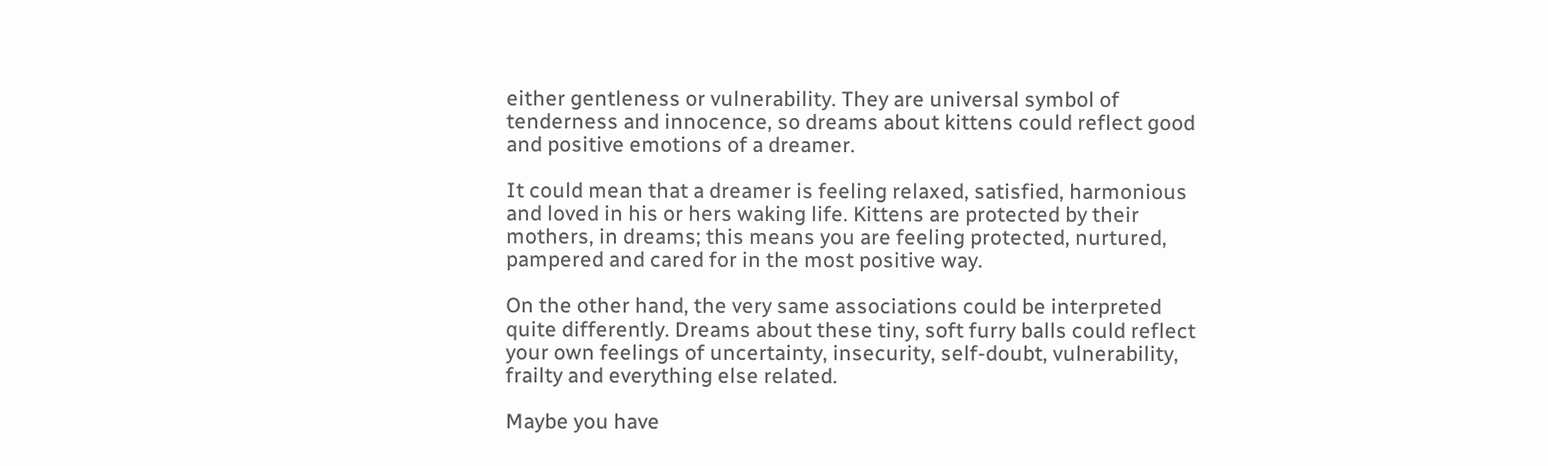either gentleness or vulnerability. They are universal symbol of tenderness and innocence, so dreams about kittens could reflect good and positive emotions of a dreamer.

It could mean that a dreamer is feeling relaxed, satisfied, harmonious and loved in his or hers waking life. Kittens are protected by their mothers, in dreams; this means you are feeling protected, nurtured, pampered and cared for in the most positive way.

On the other hand, the very same associations could be interpreted quite differently. Dreams about these tiny, soft furry balls could reflect your own feelings of uncertainty, insecurity, self-doubt, vulnerability, frailty and everything else related.

Maybe you have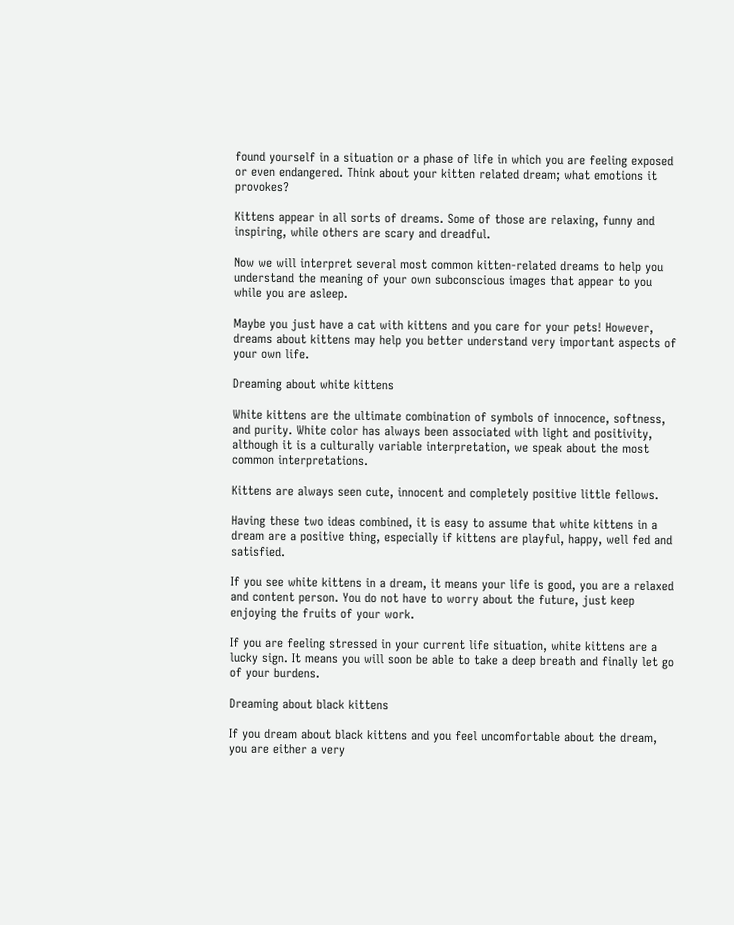found yourself in a situation or a phase of life in which you are feeling exposed or even endangered. Think about your kitten related dream; what emotions it provokes?

Kittens appear in all sorts of dreams. Some of those are relaxing, funny and inspiring, while others are scary and dreadful.

Now we will interpret several most common kitten-related dreams to help you understand the meaning of your own subconscious images that appear to you while you are asleep.

Maybe you just have a cat with kittens and you care for your pets! However, dreams about kittens may help you better understand very important aspects of your own life.

Dreaming about white kittens

White kittens are the ultimate combination of symbols of innocence, softness, and purity. White color has always been associated with light and positivity, although it is a culturally variable interpretation, we speak about the most common interpretations.

Kittens are always seen cute, innocent and completely positive little fellows.

Having these two ideas combined, it is easy to assume that white kittens in a dream are a positive thing, especially if kittens are playful, happy, well fed and satisfied.

If you see white kittens in a dream, it means your life is good, you are a relaxed and content person. You do not have to worry about the future, just keep enjoying the fruits of your work.

If you are feeling stressed in your current life situation, white kittens are a lucky sign. It means you will soon be able to take a deep breath and finally let go of your burdens.

Dreaming about black kittens

If you dream about black kittens and you feel uncomfortable about the dream, you are either a very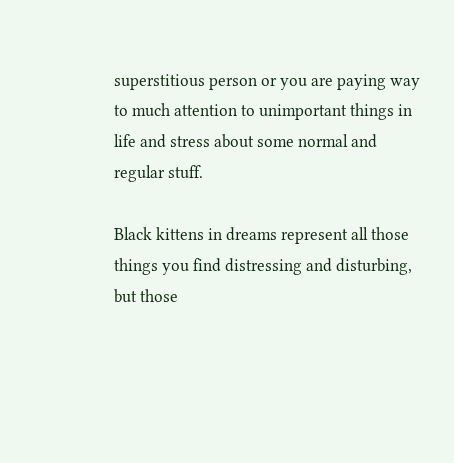superstitious person or you are paying way to much attention to unimportant things in life and stress about some normal and regular stuff.

Black kittens in dreams represent all those things you find distressing and disturbing, but those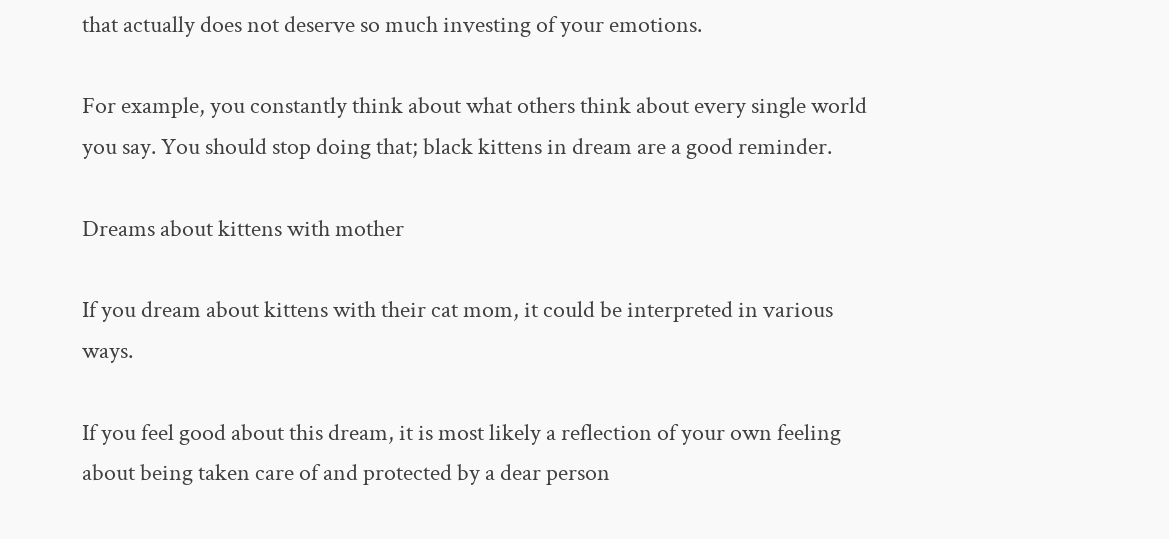that actually does not deserve so much investing of your emotions.

For example, you constantly think about what others think about every single world you say. You should stop doing that; black kittens in dream are a good reminder.

Dreams about kittens with mother

If you dream about kittens with their cat mom, it could be interpreted in various ways.

If you feel good about this dream, it is most likely a reflection of your own feeling about being taken care of and protected by a dear person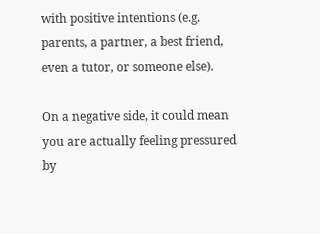with positive intentions (e.g. parents, a partner, a best friend, even a tutor, or someone else).

On a negative side, it could mean you are actually feeling pressured by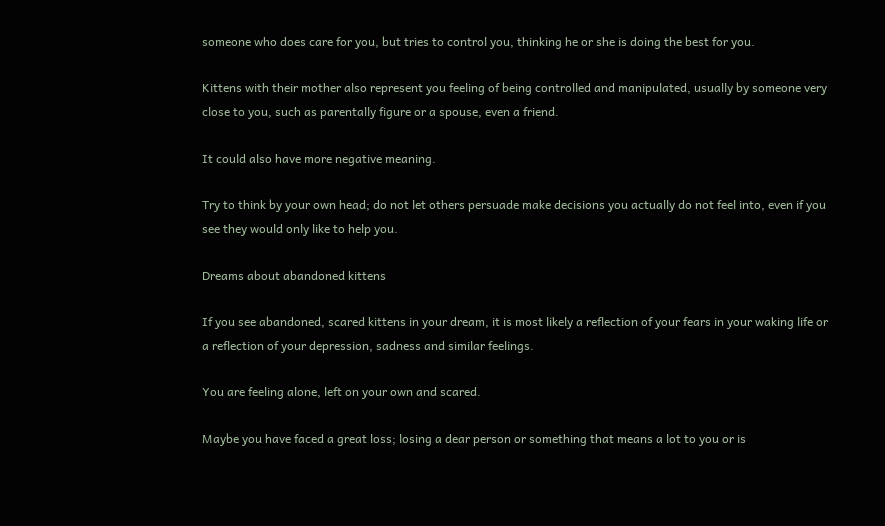someone who does care for you, but tries to control you, thinking he or she is doing the best for you.

Kittens with their mother also represent you feeling of being controlled and manipulated, usually by someone very close to you, such as parentally figure or a spouse, even a friend.

It could also have more negative meaning.

Try to think by your own head; do not let others persuade make decisions you actually do not feel into, even if you see they would only like to help you.

Dreams about abandoned kittens

If you see abandoned, scared kittens in your dream, it is most likely a reflection of your fears in your waking life or a reflection of your depression, sadness and similar feelings.

You are feeling alone, left on your own and scared.

Maybe you have faced a great loss; losing a dear person or something that means a lot to you or is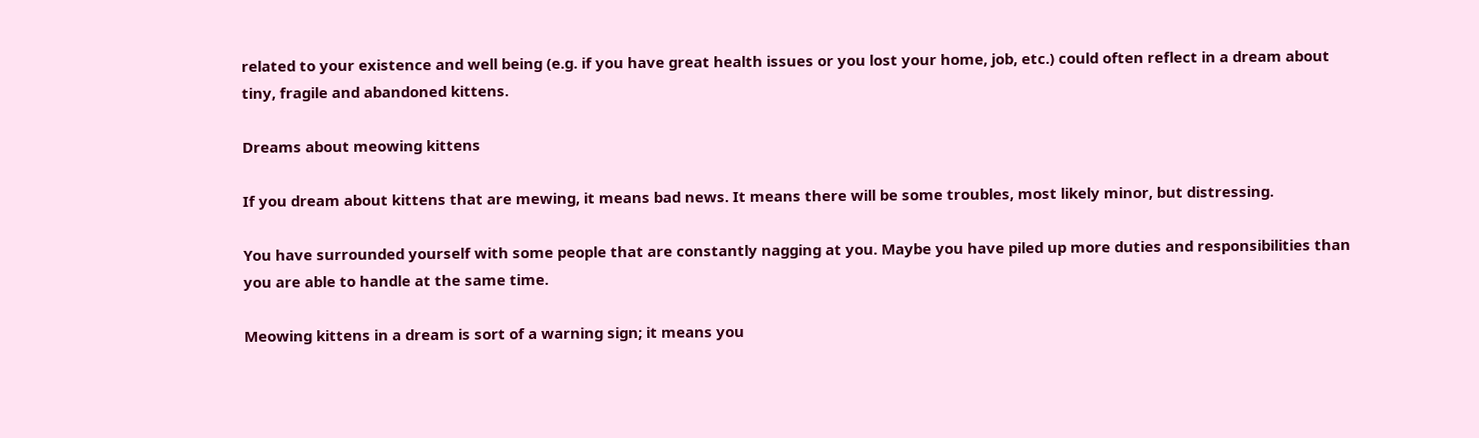related to your existence and well being (e.g. if you have great health issues or you lost your home, job, etc.) could often reflect in a dream about tiny, fragile and abandoned kittens.

Dreams about meowing kittens

If you dream about kittens that are mewing, it means bad news. It means there will be some troubles, most likely minor, but distressing.

You have surrounded yourself with some people that are constantly nagging at you. Maybe you have piled up more duties and responsibilities than you are able to handle at the same time.

Meowing kittens in a dream is sort of a warning sign; it means you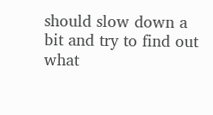should slow down a bit and try to find out what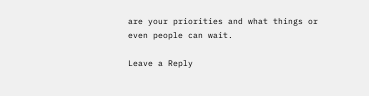are your priorities and what things or even people can wait.

Leave a Reply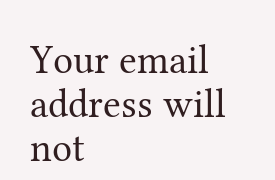Your email address will not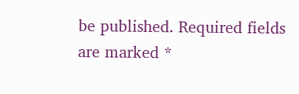be published. Required fields are marked *